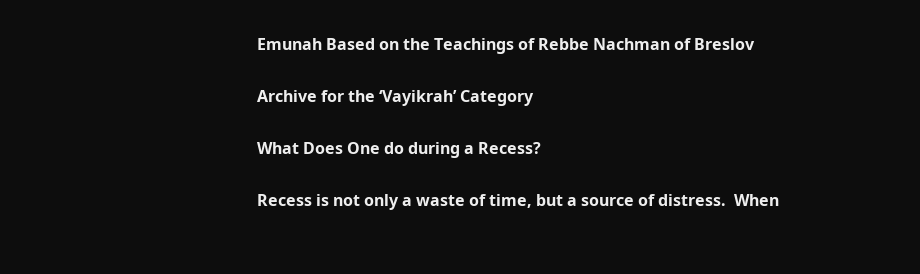Emunah Based on the Teachings of Rebbe Nachman of Breslov

Archive for the ‘Vayikrah’ Category

What Does One do during a Recess?

Recess is not only a waste of time, but a source of distress.  When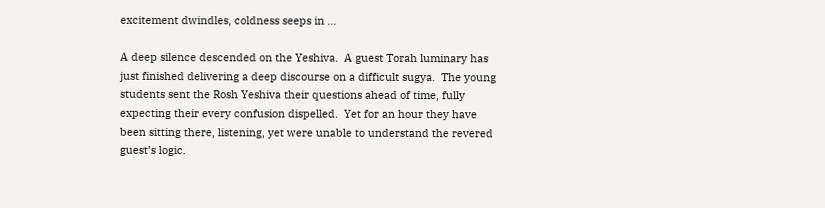excitement dwindles, coldness seeps in …

A deep silence descended on the Yeshiva.  A guest Torah luminary has just finished delivering a deep discourse on a difficult sugya.  The young students sent the Rosh Yeshiva their questions ahead of time, fully expecting their every confusion dispelled.  Yet for an hour they have been sitting there, listening, yet were unable to understand the revered guest’s logic.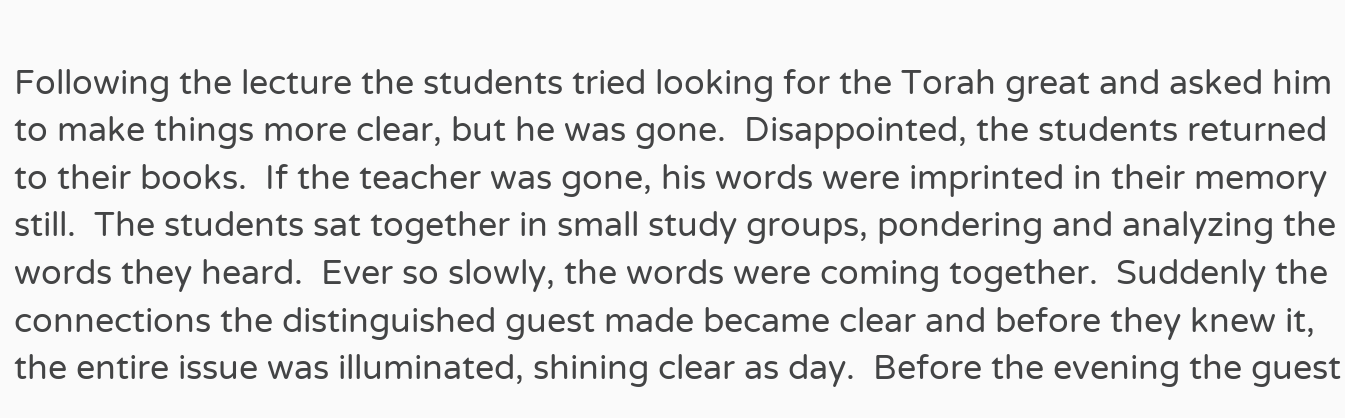Following the lecture the students tried looking for the Torah great and asked him to make things more clear, but he was gone.  Disappointed, the students returned to their books.  If the teacher was gone, his words were imprinted in their memory still.  The students sat together in small study groups, pondering and analyzing the words they heard.  Ever so slowly, the words were coming together.  Suddenly the connections the distinguished guest made became clear and before they knew it, the entire issue was illuminated, shining clear as day.  Before the evening the guest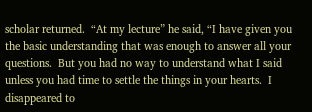scholar returned.  “At my lecture” he said, “I have given you the basic understanding that was enough to answer all your questions.  But you had no way to understand what I said unless you had time to settle the things in your hearts.  I disappeared to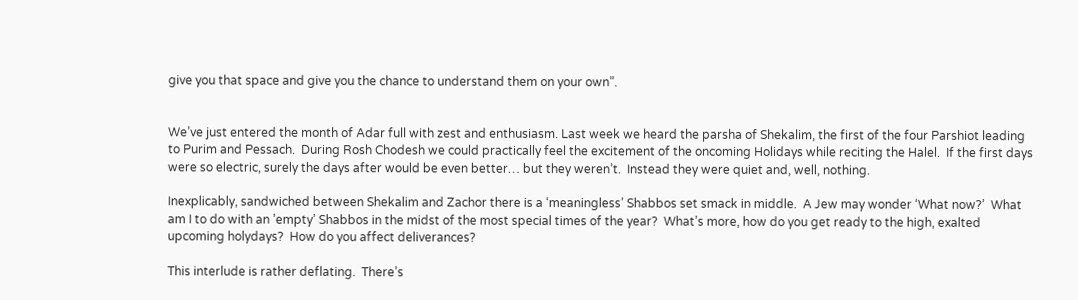give you that space and give you the chance to understand them on your own”.


We’ve just entered the month of Adar full with zest and enthusiasm. Last week we heard the parsha of Shekalim, the first of the four Parshiot leading to Purim and Pessach.  During Rosh Chodesh we could practically feel the excitement of the oncoming Holidays while reciting the Halel.  If the first days were so electric, surely the days after would be even better… but they weren’t.  Instead they were quiet and, well, nothing.

Inexplicably, sandwiched between Shekalim and Zachor there is a ‘meaningless’ Shabbos set smack in middle.  A Jew may wonder ‘What now?’  What am I to do with an ’empty’ Shabbos in the midst of the most special times of the year?  What’s more, how do you get ready to the high, exalted upcoming holydays?  How do you affect deliverances?

This interlude is rather deflating.  There’s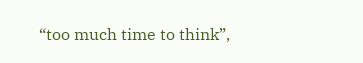“too much time to think”,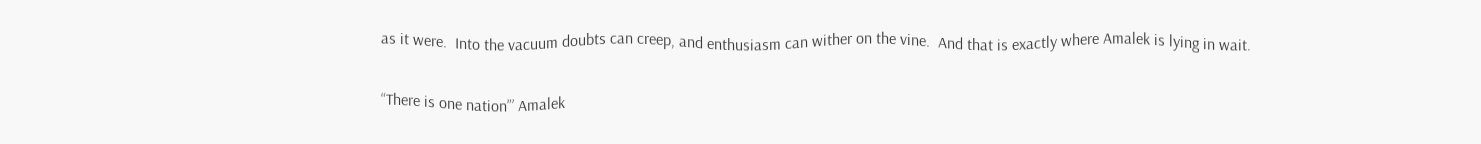as it were.  Into the vacuum doubts can creep, and enthusiasm can wither on the vine.  And that is exactly where Amalek is lying in wait.

“There is one nation”’ Amalek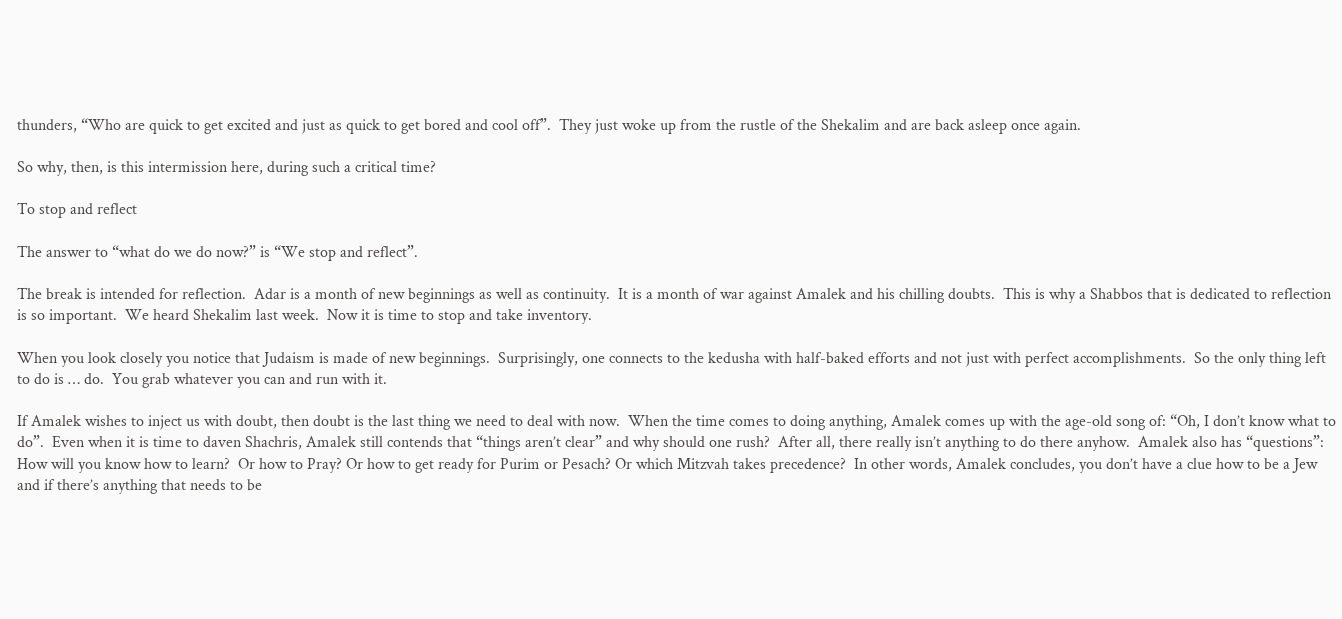thunders, “Who are quick to get excited and just as quick to get bored and cool off”.  They just woke up from the rustle of the Shekalim and are back asleep once again.

So why, then, is this intermission here, during such a critical time?

To stop and reflect

The answer to “what do we do now?” is “We stop and reflect”.

The break is intended for reflection.  Adar is a month of new beginnings as well as continuity.  It is a month of war against Amalek and his chilling doubts.  This is why a Shabbos that is dedicated to reflection is so important.  We heard Shekalim last week.  Now it is time to stop and take inventory.

When you look closely you notice that Judaism is made of new beginnings.  Surprisingly, one connects to the kedusha with half-baked efforts and not just with perfect accomplishments.  So the only thing left to do is … do.  You grab whatever you can and run with it.

If Amalek wishes to inject us with doubt, then doubt is the last thing we need to deal with now.  When the time comes to doing anything, Amalek comes up with the age-old song of: “Oh, I don’t know what to do”.  Even when it is time to daven Shachris, Amalek still contends that “things aren’t clear” and why should one rush?  After all, there really isn’t anything to do there anyhow.  Amalek also has “questions”: How will you know how to learn?  Or how to Pray? Or how to get ready for Purim or Pesach? Or which Mitzvah takes precedence?  In other words, Amalek concludes, you don’t have a clue how to be a Jew and if there’s anything that needs to be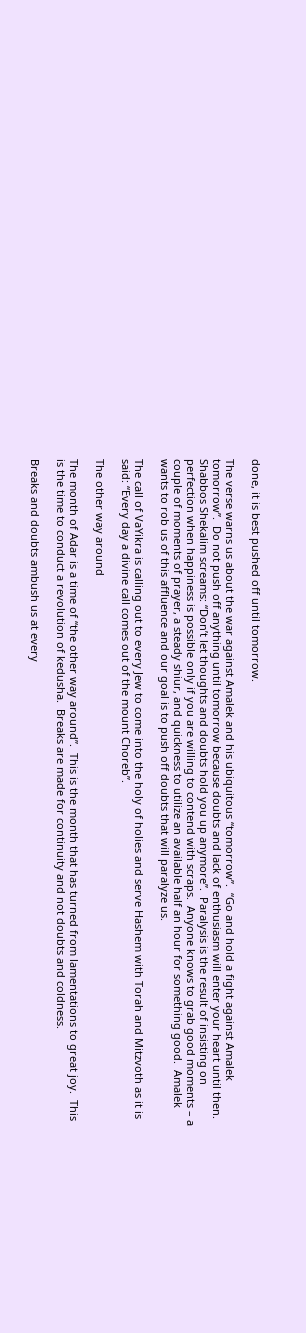done, it is best pushed off until tomorrow.

The verse warns us about the war against Amalek and his ubiquitous “tomorrow”.  “Go and hold a fight against Amalek tomorrow”.  Do not push off anything until tomorrow because doubts and lack of enthusiasm will enter your heart until then.  Shabbos Shekalim screams: “Don’t let thoughts and doubts hold you up anymore”.  Paralysis is the result of insisting on perfection when happiness is possible only if you are willing to contend with scraps.  Anyone knows to grab good moments – a couple of moments of prayer, a steady shiur, and quickness to utilize an available half an hour for something good.  Amalek wants to rob us of this affluence and our goal is to push off doubts that will paralyze us.

The call of VaYikra is calling out to every Jew to come into the holy of holies and serve Hashem with Torah and Mitzvoth as it is said: “Every day a divine call comes out of the mount Choreb”.

The other way around

The month of Adar is a time of “the other way around”.  This is the month that has turned from lamentations to great joy.  This is the time to conduct a revolution of kedusha.  Breaks are made for continuity and not doubts and coldness.

Breaks and doubts ambush us at every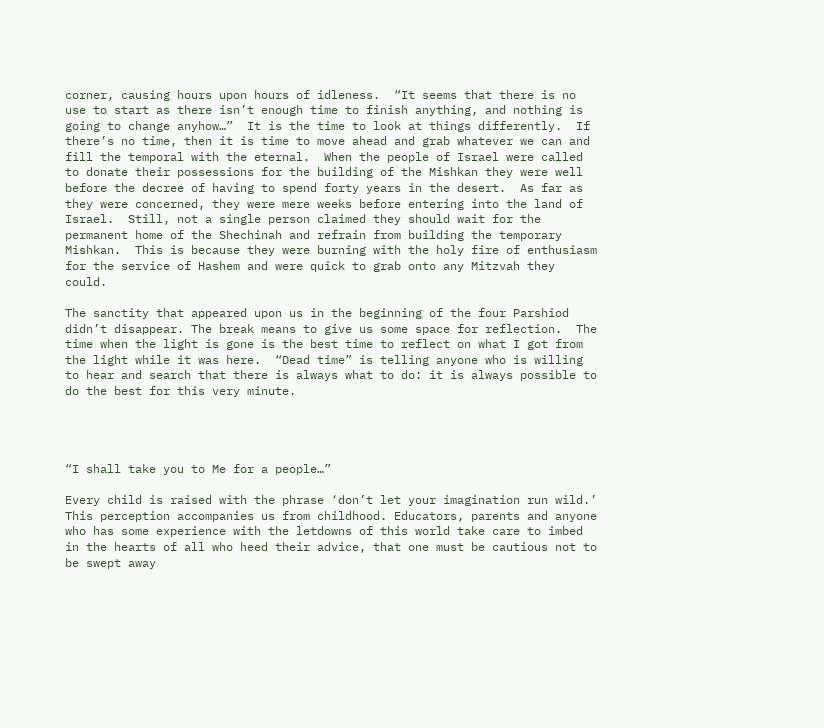corner, causing hours upon hours of idleness.  “It seems that there is no use to start as there isn’t enough time to finish anything, and nothing is going to change anyhow…”  It is the time to look at things differently.  If there’s no time, then it is time to move ahead and grab whatever we can and fill the temporal with the eternal.  When the people of Israel were called to donate their possessions for the building of the Mishkan they were well before the decree of having to spend forty years in the desert.  As far as they were concerned, they were mere weeks before entering into the land of Israel.  Still, not a single person claimed they should wait for the permanent home of the Shechinah and refrain from building the temporary Mishkan.  This is because they were burning with the holy fire of enthusiasm for the service of Hashem and were quick to grab onto any Mitzvah they could.

The sanctity that appeared upon us in the beginning of the four Parshiod didn’t disappear. The break means to give us some space for reflection.  The time when the light is gone is the best time to reflect on what I got from the light while it was here.  “Dead time” is telling anyone who is willing to hear and search that there is always what to do: it is always possible to do the best for this very minute.




“I shall take you to Me for a people…”

Every child is raised with the phrase ‘don’t let your imagination run wild.’ This perception accompanies us from childhood. Educators, parents and anyone who has some experience with the letdowns of this world take care to imbed in the hearts of all who heed their advice, that one must be cautious not to be swept away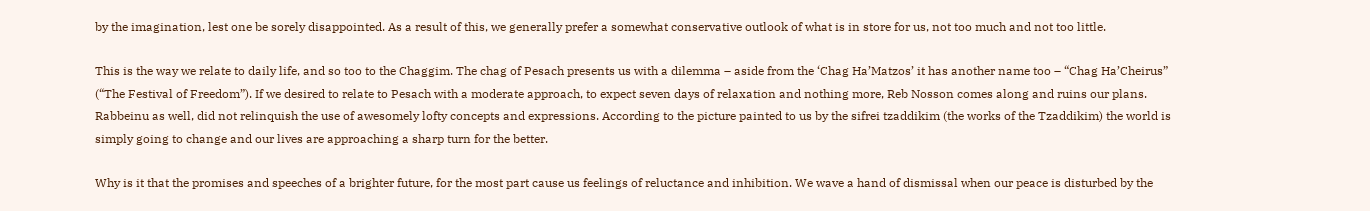by the imagination, lest one be sorely disappointed. As a result of this, we generally prefer a somewhat conservative outlook of what is in store for us, not too much and not too little.

This is the way we relate to daily life, and so too to the Chaggim. The chag of Pesach presents us with a dilemma – aside from the ‘Chag Ha’Matzos’ it has another name too – “Chag Ha’Cheirus” (“The Festival of Freedom”). If we desired to relate to Pesach with a moderate approach, to expect seven days of relaxation and nothing more, Reb Nosson comes along and ruins our plans. Rabbeinu as well, did not relinquish the use of awesomely lofty concepts and expressions. According to the picture painted to us by the sifrei tzaddikim (the works of the Tzaddikim) the world is simply going to change and our lives are approaching a sharp turn for the better.

Why is it that the promises and speeches of a brighter future, for the most part cause us feelings of reluctance and inhibition. We wave a hand of dismissal when our peace is disturbed by the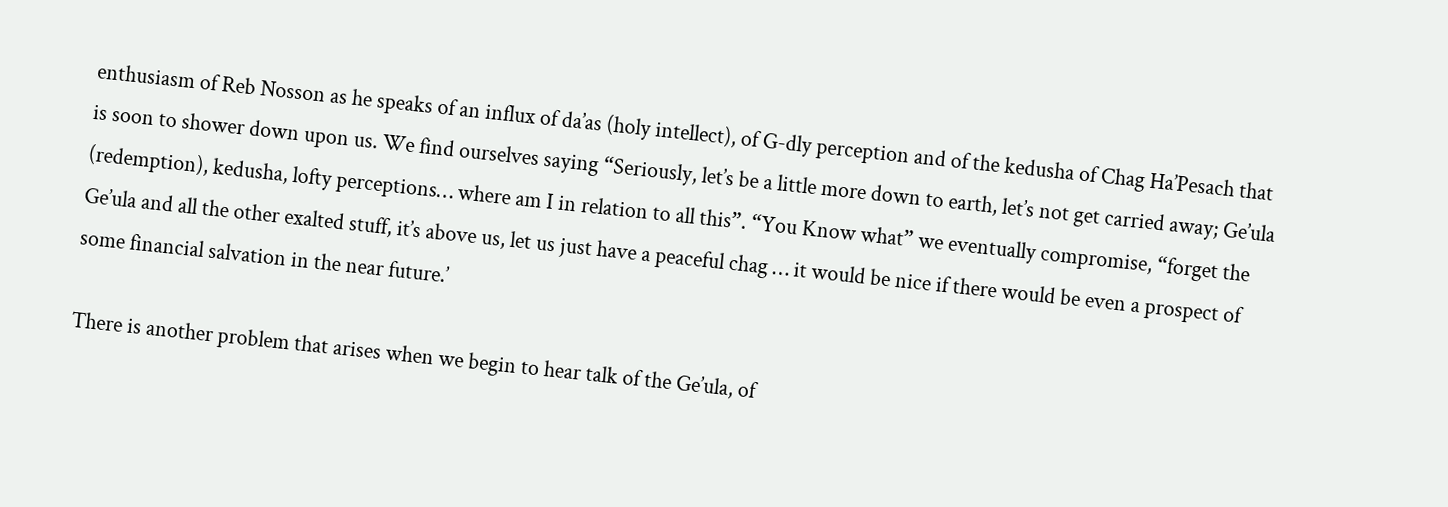enthusiasm of Reb Nosson as he speaks of an influx of da’as (holy intellect), of G-dly perception and of the kedusha of Chag Ha’Pesach that is soon to shower down upon us. We find ourselves saying “Seriously, let’s be a little more down to earth, let’s not get carried away; Ge’ula (redemption), kedusha, lofty perceptions… where am I in relation to all this”. “You Know what” we eventually compromise, “forget the Ge’ula and all the other exalted stuff, it’s above us, let us just have a peaceful chag … it would be nice if there would be even a prospect of some financial salvation in the near future.’

There is another problem that arises when we begin to hear talk of the Ge’ula, of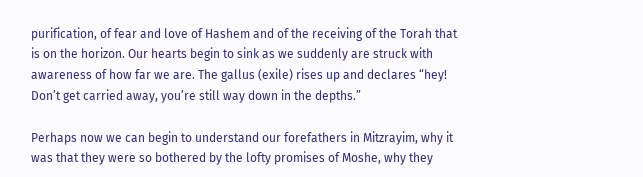purification, of fear and love of Hashem and of the receiving of the Torah that is on the horizon. Our hearts begin to sink as we suddenly are struck with awareness of how far we are. The gallus (exile) rises up and declares “hey! Don’t get carried away, you’re still way down in the depths.”

Perhaps now we can begin to understand our forefathers in Mitzrayim, why it was that they were so bothered by the lofty promises of Moshe, why they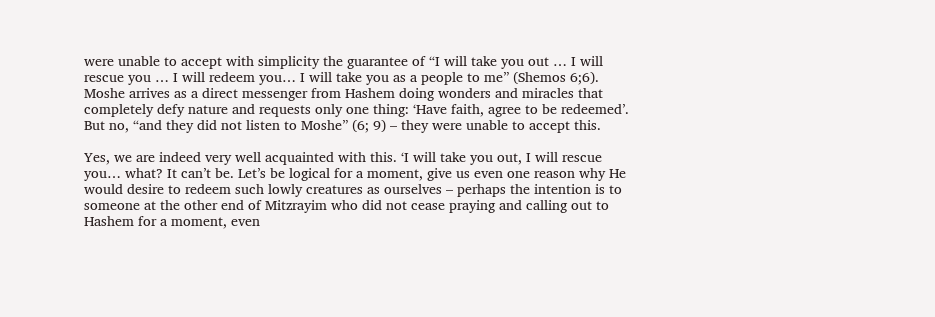were unable to accept with simplicity the guarantee of “I will take you out … I will rescue you … I will redeem you… I will take you as a people to me” (Shemos 6;6). Moshe arrives as a direct messenger from Hashem doing wonders and miracles that completely defy nature and requests only one thing: ‘Have faith, agree to be redeemed’. But no, “and they did not listen to Moshe” (6; 9) – they were unable to accept this.

Yes, we are indeed very well acquainted with this. ‘I will take you out, I will rescue you… what? It can’t be. Let’s be logical for a moment, give us even one reason why He would desire to redeem such lowly creatures as ourselves – perhaps the intention is to someone at the other end of Mitzrayim who did not cease praying and calling out to Hashem for a moment, even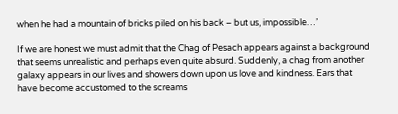when he had a mountain of bricks piled on his back – but us, impossible…’

If we are honest we must admit that the Chag of Pesach appears against a background that seems unrealistic and perhaps even quite absurd. Suddenly, a chag from another galaxy appears in our lives and showers down upon us love and kindness. Ears that have become accustomed to the screams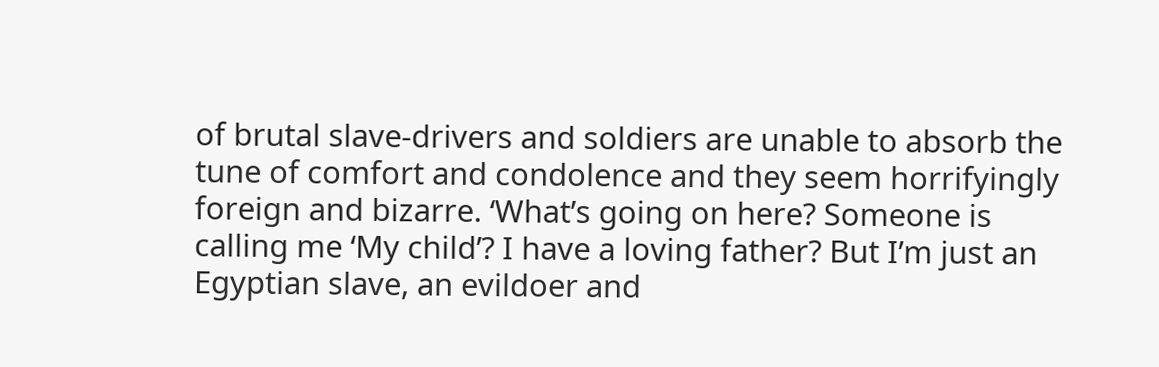of brutal slave-drivers and soldiers are unable to absorb the tune of comfort and condolence and they seem horrifyingly foreign and bizarre. ‘What’s going on here? Someone is calling me ‘My child’? I have a loving father? But I’m just an Egyptian slave, an evildoer and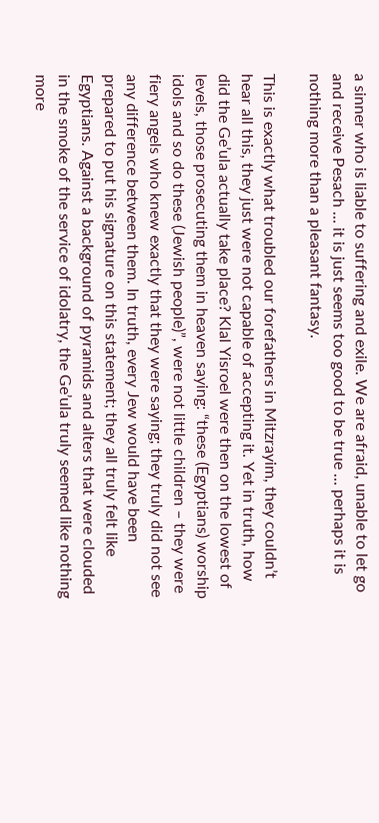a sinner who is liable to suffering and exile. We are afraid, unable to let go and receive Pesach … it is just seems too good to be true … perhaps it is nothing more than a pleasant fantasy.

This is exactly what troubled our forefathers in Mitzrayim, they couldn’t hear all this, they just were not capable of accepting it. Yet in truth, how did the Ge’ula actually take place? Klal Yisroel were then on the lowest of levels, those prosecuting them in heaven saying: “these (Egyptians) worship idols and so do these (Jewish people)”, were not little children – they were fiery angels who knew exactly that they were saying; they truly did not see any difference between them. In truth, every Jew would have been prepared to put his signature on this statement; they all truly felt like Egyptians. Against a background of pyramids and alters that were clouded in the smoke of the service of idolatry, the Ge’ula truly seemed like nothing more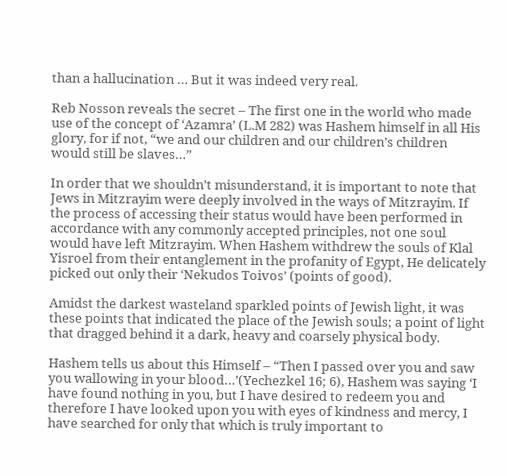than a hallucination … But it was indeed very real.

Reb Nosson reveals the secret – The first one in the world who made use of the concept of ‘Azamra’ (L.M 282) was Hashem himself in all His glory, for if not, “we and our children and our children’s children would still be slaves…”

In order that we shouldn’t misunderstand, it is important to note that Jews in Mitzrayim were deeply involved in the ways of Mitzrayim. If the process of accessing their status would have been performed in accordance with any commonly accepted principles, not one soul would have left Mitzrayim. When Hashem withdrew the souls of Klal Yisroel from their entanglement in the profanity of Egypt, He delicately picked out only their ‘Nekudos Toivos’ (points of good).

Amidst the darkest wasteland sparkled points of Jewish light, it was these points that indicated the place of the Jewish souls; a point of light that dragged behind it a dark, heavy and coarsely physical body.

Hashem tells us about this Himself – “Then I passed over you and saw you wallowing in your blood…’(Yechezkel 16; 6), Hashem was saying ‘I have found nothing in you, but I have desired to redeem you and therefore I have looked upon you with eyes of kindness and mercy, I have searched for only that which is truly important to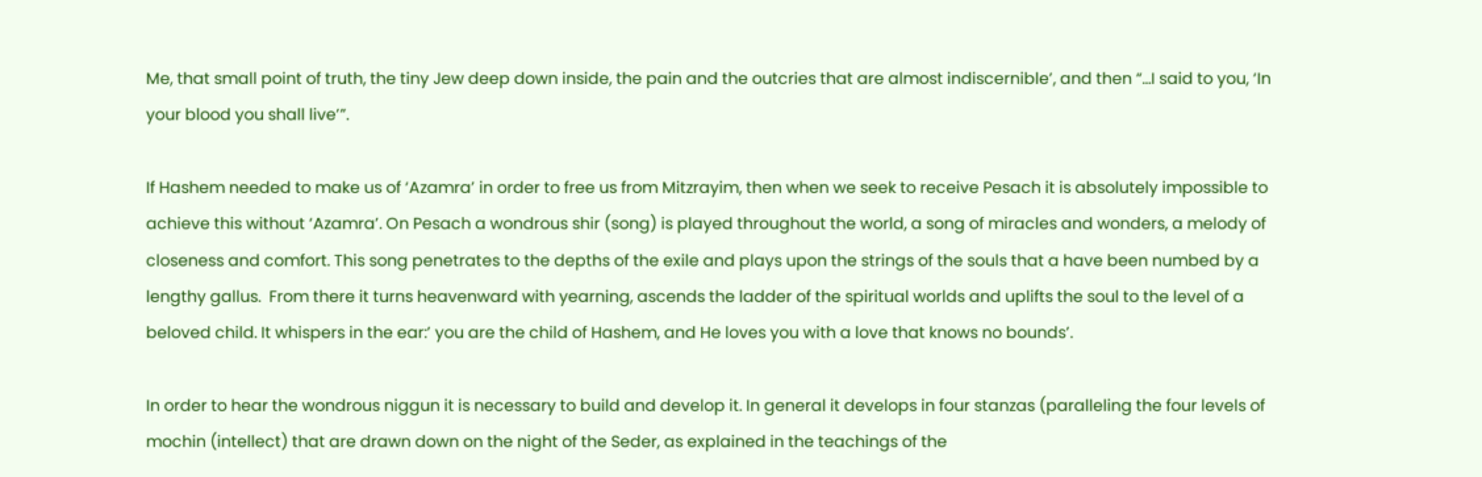Me, that small point of truth, the tiny Jew deep down inside, the pain and the outcries that are almost indiscernible’, and then “…I said to you, ‘In your blood you shall live’”.

If Hashem needed to make us of ‘Azamra’ in order to free us from Mitzrayim, then when we seek to receive Pesach it is absolutely impossible to achieve this without ‘Azamra’. On Pesach a wondrous shir (song) is played throughout the world, a song of miracles and wonders, a melody of closeness and comfort. This song penetrates to the depths of the exile and plays upon the strings of the souls that a have been numbed by a lengthy gallus.  From there it turns heavenward with yearning, ascends the ladder of the spiritual worlds and uplifts the soul to the level of a beloved child. It whispers in the ear:’ you are the child of Hashem, and He loves you with a love that knows no bounds’.

In order to hear the wondrous niggun it is necessary to build and develop it. In general it develops in four stanzas (paralleling the four levels of mochin (intellect) that are drawn down on the night of the Seder, as explained in the teachings of the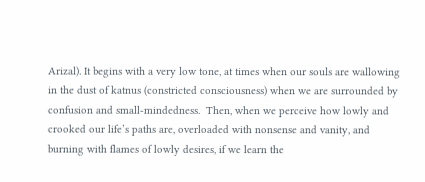Arizal). It begins with a very low tone, at times when our souls are wallowing in the dust of katnus (constricted consciousness) when we are surrounded by confusion and small-mindedness.  Then, when we perceive how lowly and crooked our life’s paths are, overloaded with nonsense and vanity, and burning with flames of lowly desires, if we learn the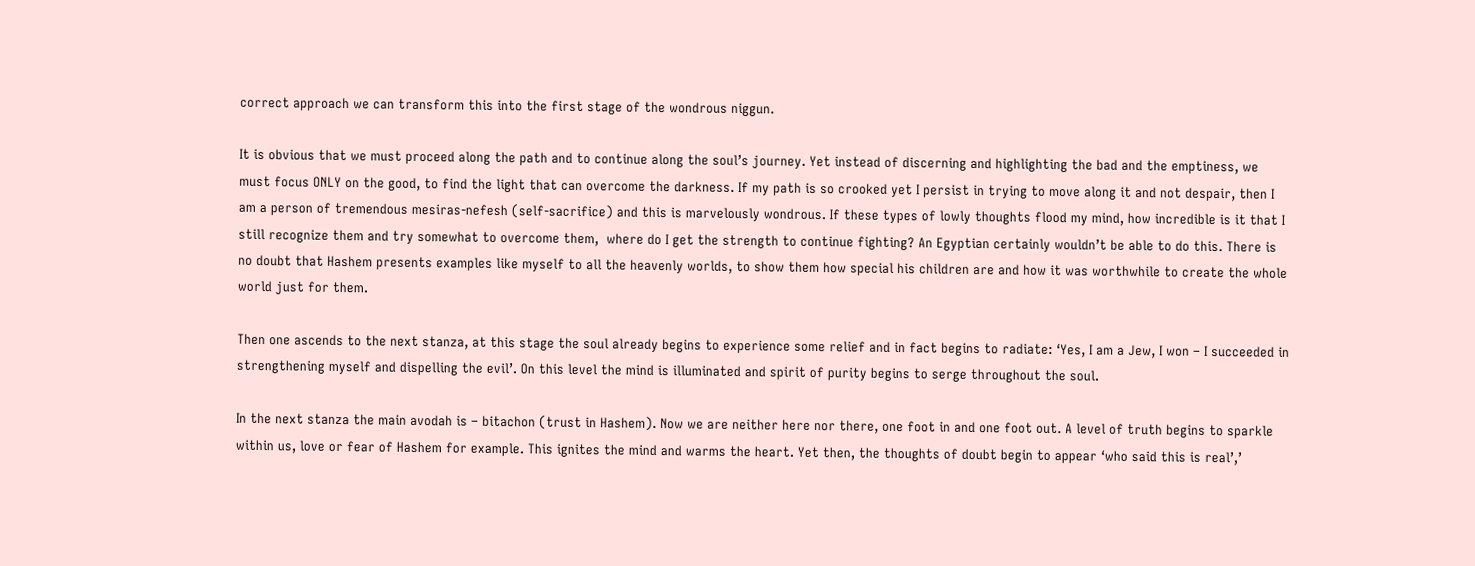correct approach we can transform this into the first stage of the wondrous niggun.

It is obvious that we must proceed along the path and to continue along the soul’s journey. Yet instead of discerning and highlighting the bad and the emptiness, we must focus ONLY on the good, to find the light that can overcome the darkness. If my path is so crooked yet I persist in trying to move along it and not despair, then I am a person of tremendous mesiras-nefesh (self-sacrifice) and this is marvelously wondrous. If these types of lowly thoughts flood my mind, how incredible is it that I still recognize them and try somewhat to overcome them,  where do I get the strength to continue fighting? An Egyptian certainly wouldn’t be able to do this. There is no doubt that Hashem presents examples like myself to all the heavenly worlds, to show them how special his children are and how it was worthwhile to create the whole world just for them.

Then one ascends to the next stanza, at this stage the soul already begins to experience some relief and in fact begins to radiate: ‘Yes, I am a Jew, I won – I succeeded in strengthening myself and dispelling the evil’. On this level the mind is illuminated and spirit of purity begins to serge throughout the soul.

In the next stanza the main avodah is – bitachon (trust in Hashem). Now we are neither here nor there, one foot in and one foot out. A level of truth begins to sparkle within us, love or fear of Hashem for example. This ignites the mind and warms the heart. Yet then, the thoughts of doubt begin to appear ‘who said this is real’,’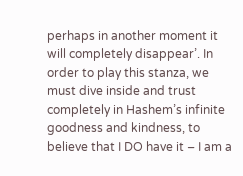perhaps in another moment it will completely disappear’. In order to play this stanza, we must dive inside and trust completely in Hashem’s infinite goodness and kindness, to believe that I DO have it – I am a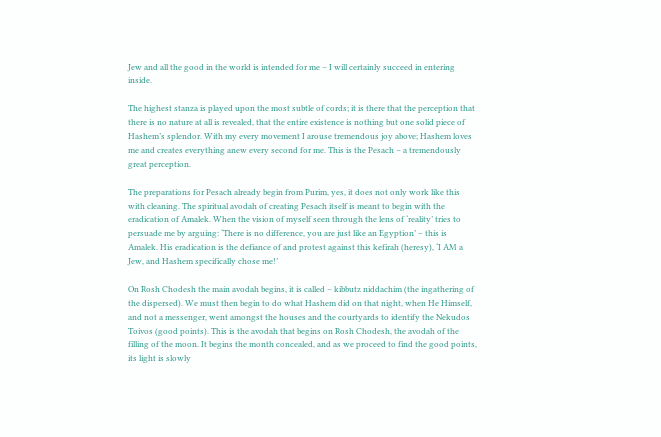Jew and all the good in the world is intended for me – I will certainly succeed in entering inside.

The highest stanza is played upon the most subtle of cords; it is there that the perception that there is no nature at all is revealed, that the entire existence is nothing but one solid piece of Hashem’s splendor. With my every movement I arouse tremendous joy above; Hashem loves me and creates everything anew every second for me. This is the Pesach – a tremendously great perception.

The preparations for Pesach already begin from Purim, yes, it does not only work like this with cleaning. The spiritual avodah of creating Pesach itself is meant to begin with the eradication of Amalek. When the vision of myself seen through the lens of ‘reality’ tries to persuade me by arguing: ‘There is no difference, you are just like an Egyption’ – this is Amalek. His eradication is the defiance of and protest against this kefirah (heresy), ‘I AM a Jew, and Hashem specifically chose me!’

On Rosh Chodesh the main avodah begins, it is called – kibbutz niddachim (the ingathering of the dispersed). We must then begin to do what Hashem did on that night, when He Himself, and not a messenger, went amongst the houses and the courtyards to identify the Nekudos Toivos (good points). This is the avodah that begins on Rosh Chodesh, the avodah of the filling of the moon. It begins the month concealed, and as we proceed to find the good points, its light is slowly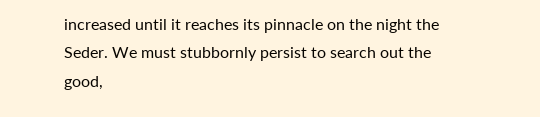increased until it reaches its pinnacle on the night the Seder. We must stubbornly persist to search out the good,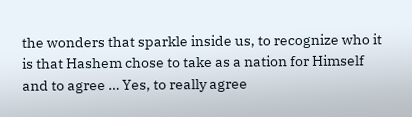the wonders that sparkle inside us, to recognize who it is that Hashem chose to take as a nation for Himself and to agree … Yes, to really agree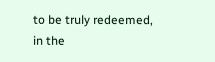to be truly redeemed, in the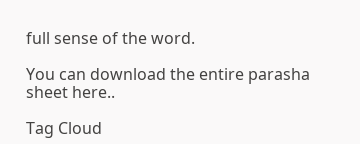full sense of the word.

You can download the entire parasha sheet here..

Tag Cloud